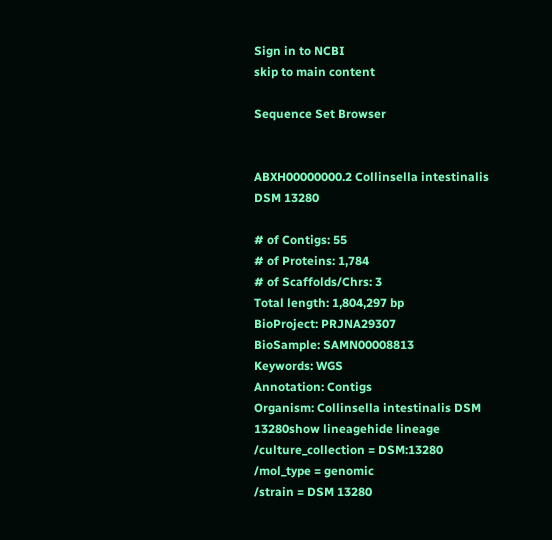Sign in to NCBI
skip to main content

Sequence Set Browser


ABXH00000000.2 Collinsella intestinalis DSM 13280

# of Contigs: 55
# of Proteins: 1,784
# of Scaffolds/Chrs: 3
Total length: 1,804,297 bp
BioProject: PRJNA29307
BioSample: SAMN00008813
Keywords: WGS
Annotation: Contigs
Organism: Collinsella intestinalis DSM 13280show lineagehide lineage
/culture_collection = DSM:13280
/mol_type = genomic
/strain = DSM 13280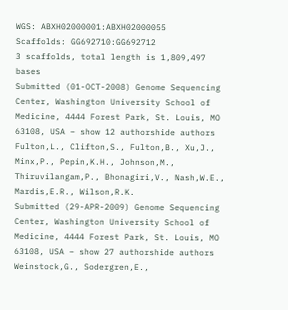WGS: ABXH02000001:ABXH02000055
Scaffolds: GG692710:GG692712
3 scaffolds, total length is 1,809,497 bases
Submitted (01-OCT-2008) Genome Sequencing Center, Washington University School of Medicine, 4444 Forest Park, St. Louis, MO 63108, USA – show 12 authorshide authors
Fulton,L., Clifton,S., Fulton,B., Xu,J., Minx,P., Pepin,K.H., Johnson,M., Thiruvilangam,P., Bhonagiri,V., Nash,W.E., Mardis,E.R., Wilson,R.K.
Submitted (29-APR-2009) Genome Sequencing Center, Washington University School of Medicine, 4444 Forest Park, St. Louis, MO 63108, USA – show 27 authorshide authors
Weinstock,G., Sodergren,E.,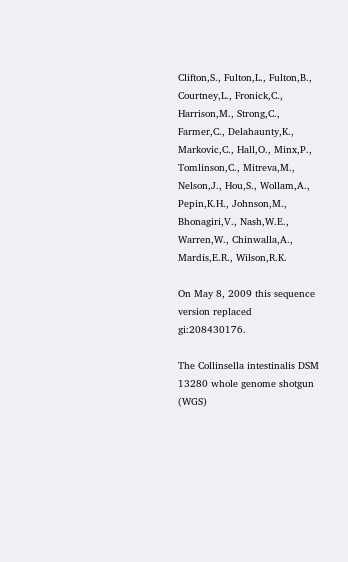Clifton,S., Fulton,L., Fulton,B., Courtney,L., Fronick,C., Harrison,M., Strong,C., Farmer,C., Delahaunty,K., Markovic,C., Hall,O., Minx,P., Tomlinson,C., Mitreva,M., Nelson,J., Hou,S., Wollam,A., Pepin,K.H., Johnson,M., Bhonagiri,V., Nash,W.E., Warren,W., Chinwalla,A., Mardis,E.R., Wilson,R.K.

On May 8, 2009 this sequence version replaced gi:208430176.

The Collinsella intestinalis DSM 13280 whole genome shotgun (WGS)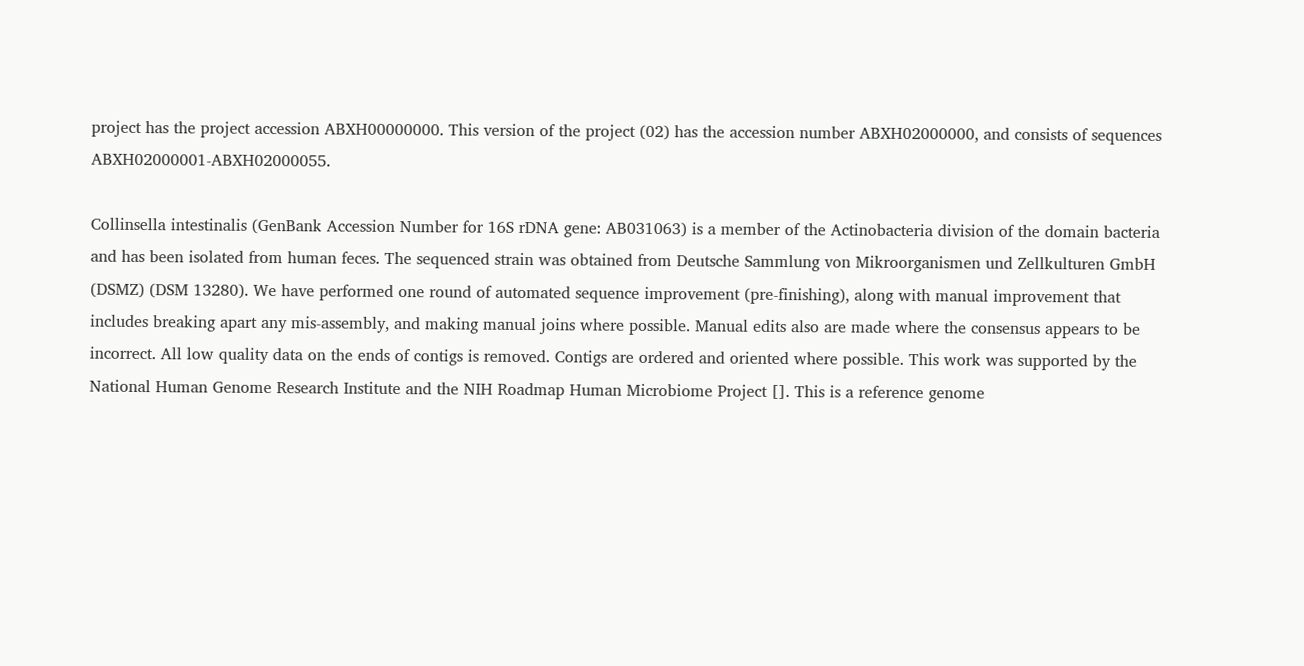project has the project accession ABXH00000000. This version of the project (02) has the accession number ABXH02000000, and consists of sequences ABXH02000001-ABXH02000055.

Collinsella intestinalis (GenBank Accession Number for 16S rDNA gene: AB031063) is a member of the Actinobacteria division of the domain bacteria and has been isolated from human feces. The sequenced strain was obtained from Deutsche Sammlung von Mikroorganismen und Zellkulturen GmbH (DSMZ) (DSM 13280). We have performed one round of automated sequence improvement (pre-finishing), along with manual improvement that includes breaking apart any mis-assembly, and making manual joins where possible. Manual edits also are made where the consensus appears to be incorrect. All low quality data on the ends of contigs is removed. Contigs are ordered and oriented where possible. This work was supported by the National Human Genome Research Institute and the NIH Roadmap Human Microbiome Project []. This is a reference genome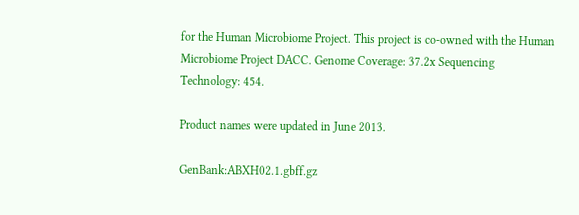for the Human Microbiome Project. This project is co-owned with the Human Microbiome Project DACC. Genome Coverage: 37.2x Sequencing Technology: 454.

Product names were updated in June 2013.

GenBank:ABXH02.1.gbff.gz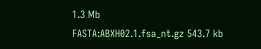1.3 Mb
FASTA:ABXH02.1.fsa_nt.gz 543.7 kb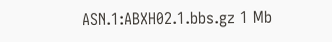ASN.1:ABXH02.1.bbs.gz 1 Mb